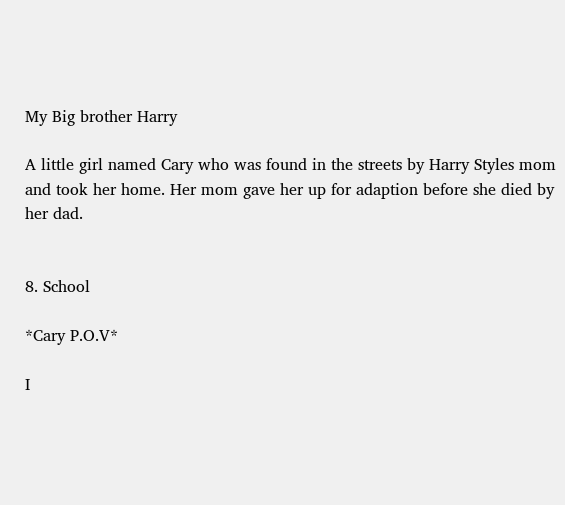My Big brother Harry

A little girl named Cary who was found in the streets by Harry Styles mom and took her home. Her mom gave her up for adaption before she died by her dad.


8. School

*Cary P.O.V*

I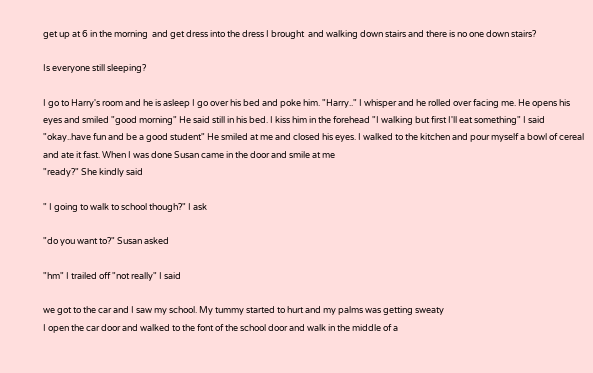get up at 6 in the morning  and get dress into the dress I brought  and walking down stairs and there is no one down stairs?

Is everyone still sleeping?

I go to Harry's room and he is asleep I go over his bed and poke him. "Harry.." I whisper and he rolled over facing me. He opens his eyes and smiled "good morning" He said still in his bed. I kiss him in the forehead "I walking but first I'll eat something" I said "okay..have fun and be a good student" He smiled at me and closed his eyes. I walked to the kitchen and pour myself a bowl of cereal and ate it fast. When I was done Susan came in the door and smile at me
"ready?" She kindly said

" I going to walk to school though?" I ask

"do you want to?" Susan asked

"hm" I trailed off "not really" I said

we got to the car and I saw my school. My tummy started to hurt and my palms was getting sweaty
I open the car door and walked to the font of the school door and walk in the middle of a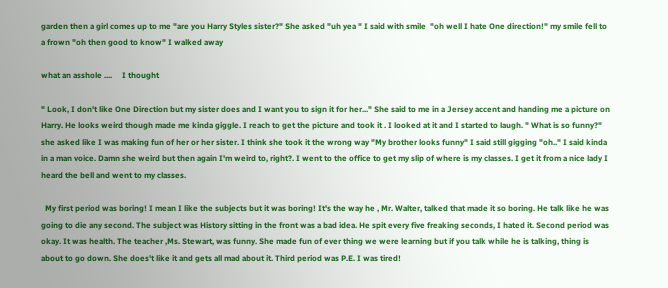garden then a girl comes up to me "are you Harry Styles sister?" She asked "uh yea " I said with smile  "oh well I hate One direction!" my smile fell to a frown "oh then good to know" I walked away

what an asshole ....     I thought

" Look, I don't like One Direction but my sister does and I want you to sign it for her..." She said to me in a Jersey accent and handing me a picture on Harry. He looks weird though made me kinda giggle. I reach to get the picture and took it . I looked at it and I started to laugh. " What is so funny?" she asked like I was making fun of her or her sister. I think she took it the wrong way "My brother looks funny" I said still gigging "oh.." I said kinda in a man voice. Damn she weird but then again I'm weird to, right?. I went to the office to get my slip of where is my classes. I get it from a nice lady I heard the bell and went to my classes.

  My first period was boring! I mean I like the subjects but it was boring! It's the way he , Mr. Walter, talked that made it so boring. He talk like he was going to die any second. The subject was History sitting in the front was a bad idea. He spit every five freaking seconds, I hated it. Second period was okay. It was health. The teacher ,Ms. Stewart, was funny. She made fun of ever thing we were learning but if you talk while he is talking, thing is about to go down. She does't like it and gets all mad about it. Third period was P.E. I was tired!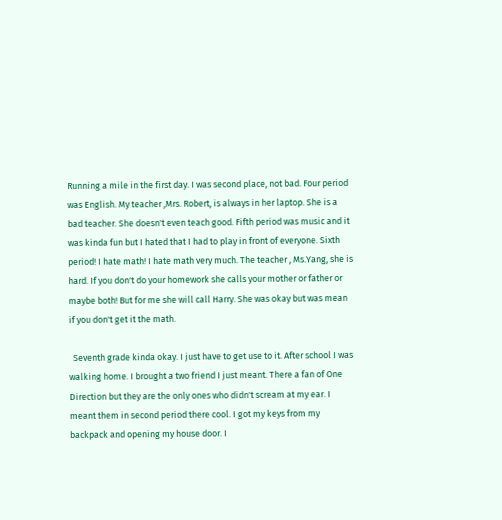Running a mile in the first day. I was second place, not bad. Four period was English. My teacher ,Mrs. Robert, is always in her laptop. She is a bad teacher. She doesn't even teach good. Fifth period was music and it was kinda fun but I hated that I had to play in front of everyone. Sixth period! I hate math! I hate math very much. The teacher , Ms.Yang, she is hard. If you don't do your homework she calls your mother or father or maybe both! But for me she will call Harry. She was okay but was mean if you don't get it the math.

  Seventh grade kinda okay. I just have to get use to it. After school I was walking home. I brought a two friend I just meant. There a fan of One Direction but they are the only ones who didn't scream at my ear. I meant them in second period there cool. I got my keys from my backpack and opening my house door. I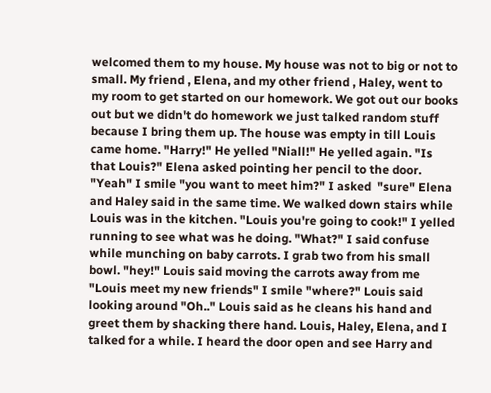welcomed them to my house. My house was not to big or not to small. My friend , Elena, and my other friend , Haley, went to my room to get started on our homework. We got out our books out but we didn't do homework we just talked random stuff because I bring them up. The house was empty in till Louis came home. "Harry!" He yelled "Niall!" He yelled again. "Is that Louis?" Elena asked pointing her pencil to the door. "Yeah" I smile "you want to meet him?" I asked  "sure" Elena and Haley said in the same time. We walked down stairs while Louis was in the kitchen. "Louis you're going to cook!" I yelled running to see what was he doing. "What?" I said confuse while munching on baby carrots. I grab two from his small bowl. "hey!" Louis said moving the carrots away from me "Louis meet my new friends" I smile "where?" Louis said looking around "Oh.." Louis said as he cleans his hand and greet them by shacking there hand. Louis, Haley, Elena, and I talked for a while. I heard the door open and see Harry and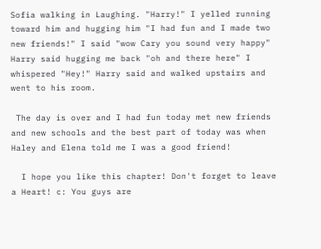Sofia walking in Laughing. "Harry!" I yelled running toward him and hugging him "I had fun and I made two new friends!" I said "wow Cary you sound very happy" Harry said hugging me back "oh and there here" I whispered "Hey!" Harry said and walked upstairs and went to his room.

 The day is over and I had fun today met new friends and new schools and the best part of today was when Haley and Elena told me I was a good friend!

  I hope you like this chapter! Don't forget to leave a Heart! c: You guys are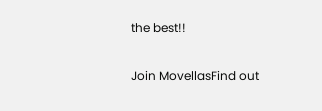the best!!

Join MovellasFind out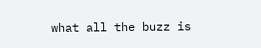what all the buzz is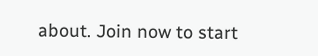about. Join now to start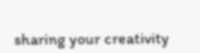sharing your creativity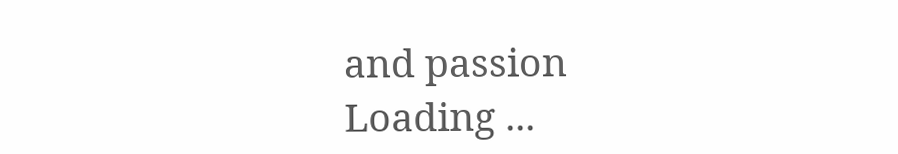and passion
Loading ...